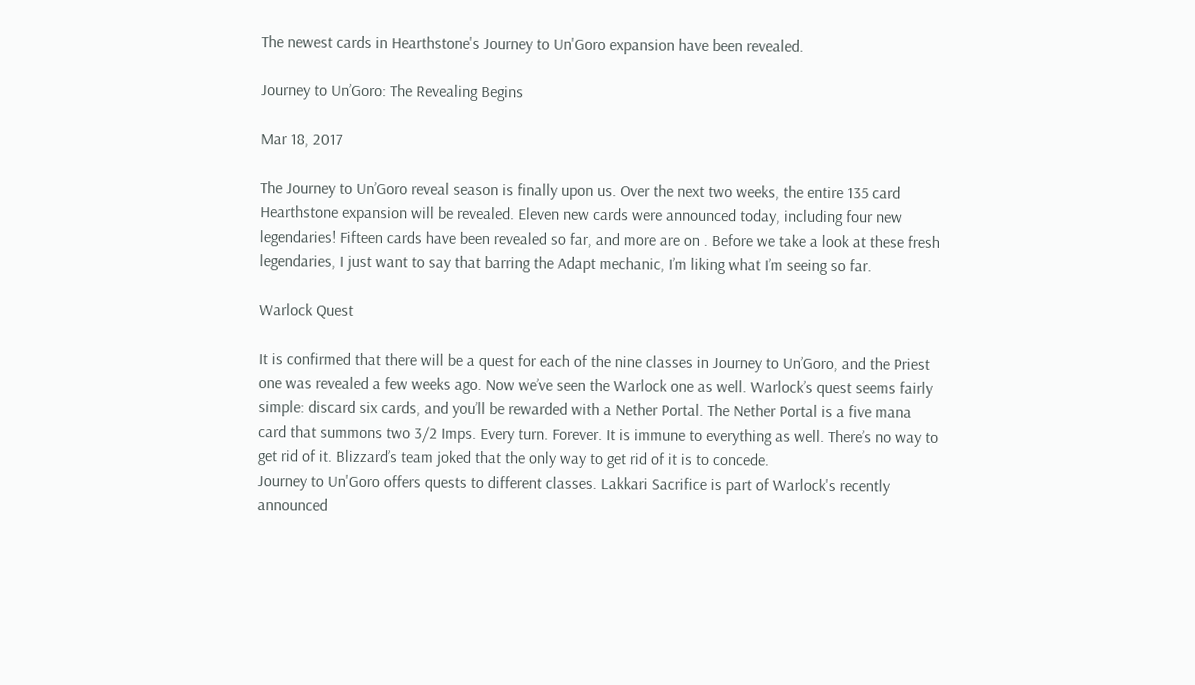The newest cards in Hearthstone's Journey to Un'Goro expansion have been revealed.

Journey to Un’Goro: The Revealing Begins

Mar 18, 2017

The Journey to Un’Goro reveal season is finally upon us. Over the next two weeks, the entire 135 card Hearthstone expansion will be revealed. Eleven new cards were announced today, including four new legendaries! Fifteen cards have been revealed so far, and more are on . Before we take a look at these fresh legendaries, I just want to say that barring the Adapt mechanic, I’m liking what I’m seeing so far.

Warlock Quest

It is confirmed that there will be a quest for each of the nine classes in Journey to Un’Goro, and the Priest one was revealed a few weeks ago. Now we’ve seen the Warlock one as well. Warlock’s quest seems fairly simple: discard six cards, and you’ll be rewarded with a Nether Portal. The Nether Portal is a five mana card that summons two 3/2 Imps. Every turn. Forever. It is immune to everything as well. There’s no way to get rid of it. Blizzard’s team joked that the only way to get rid of it is to concede.
Journey to Un'Goro offers quests to different classes. Lakkari Sacrifice is part of Warlock's recently announced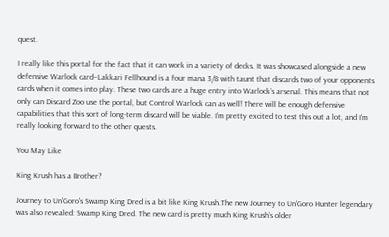quest.

I really like this portal for the fact that it can work in a variety of decks. It was showcased alongside a new defensive Warlock card–Lakkari Fellhound is a four mana 3/8 with taunt that discards two of your opponents cards when it comes into play. These two cards are a huge entry into Warlock’s arsenal. This means that not only can Discard Zoo use the portal, but Control Warlock can as well! There will be enough defensive capabilities that this sort of long-term discard will be viable. I’m pretty excited to test this out a lot, and I’m really looking forward to the other quests.

You May Like

King Krush has a Brother?

Journey to Un'Goro's Swamp King Dred is a bit like King Krush.The new Journey to Un’Goro Hunter legendary was also revealed: Swamp King Dred. The new card is pretty much King Krush’s older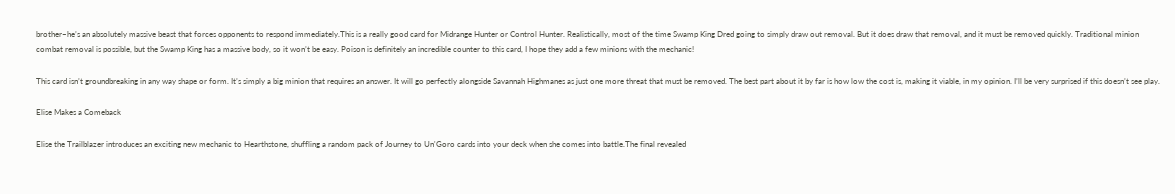brother–he’s an absolutely massive beast that forces opponents to respond immediately.This is a really good card for Midrange Hunter or Control Hunter. Realistically, most of the time Swamp King Dred going to simply draw out removal. But it does draw that removal, and it must be removed quickly. Traditional minion combat removal is possible, but the Swamp King has a massive body, so it won’t be easy. Poison is definitely an incredible counter to this card, I hope they add a few minions with the mechanic!

This card isn’t groundbreaking in any way shape or form. It’s simply a big minion that requires an answer. It will go perfectly alongside Savannah Highmanes as just one more threat that must be removed. The best part about it by far is how low the cost is, making it viable, in my opinion. I’ll be very surprised if this doesn’t see play.

Elise Makes a Comeback

Elise the Trailblazer introduces an exciting new mechanic to Hearthstone, shuffling a random pack of Journey to Un'Goro cards into your deck when she comes into battle.The final revealed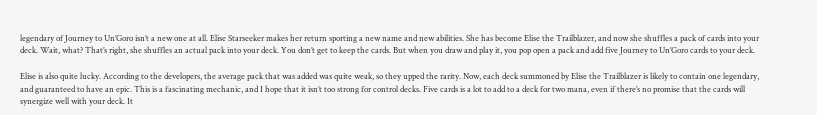legendary of Journey to Un’Goro isn’t a new one at all. Elise Starseeker makes her return sporting a new name and new abilities. She has become Elise the Trailblazer, and now she shuffles a pack of cards into your deck. Wait, what? That’s right, she shuffles an actual pack into your deck. You don’t get to keep the cards. But when you draw and play it, you pop open a pack and add five Journey to Un’Goro cards to your deck.

Elise is also quite lucky. According to the developers, the average pack that was added was quite weak, so they upped the rarity. Now, each deck summoned by Elise the Trailblazer is likely to contain one legendary, and guaranteed to have an epic. This is a fascinating mechanic, and I hope that it isn’t too strong for control decks. Five cards is a lot to add to a deck for two mana, even if there’s no promise that the cards will synergize well with your deck. It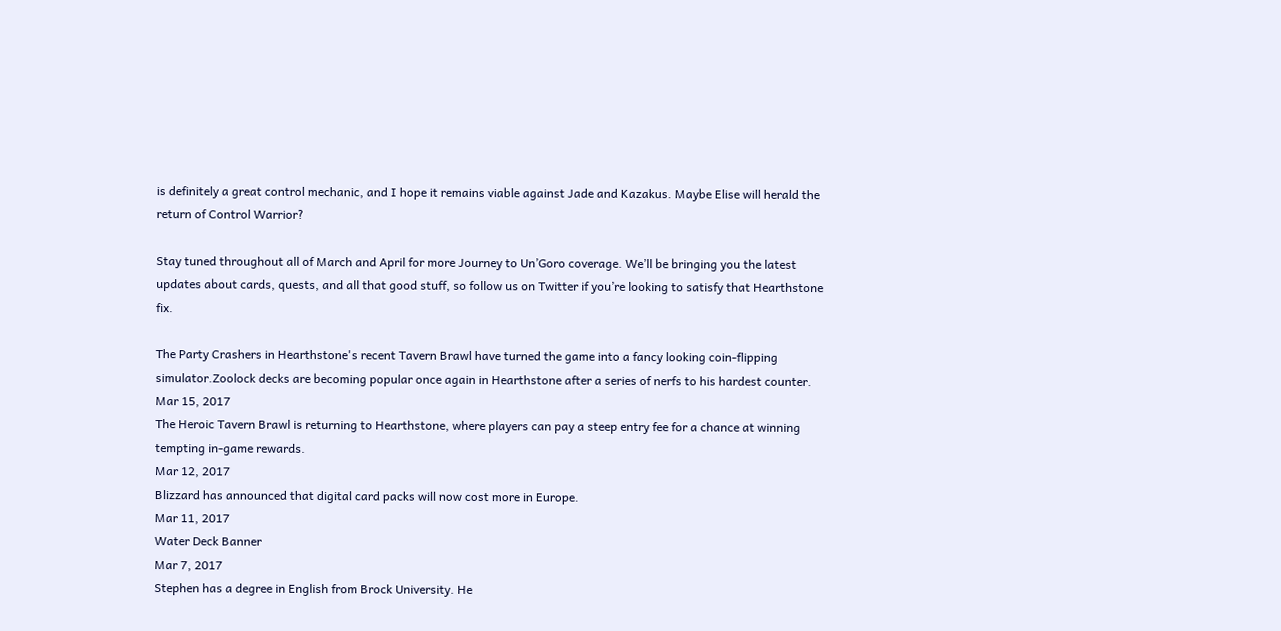is definitely a great control mechanic, and I hope it remains viable against Jade and Kazakus. Maybe Elise will herald the return of Control Warrior?

Stay tuned throughout all of March and April for more Journey to Un’Goro coverage. We’ll be bringing you the latest updates about cards, quests, and all that good stuff, so follow us on Twitter if you’re looking to satisfy that Hearthstone fix.

The Party Crashers in Hearthstone's recent Tavern Brawl have turned the game into a fancy looking coin-flipping simulator.Zoolock decks are becoming popular once again in Hearthstone after a series of nerfs to his hardest counter.
Mar 15, 2017
The Heroic Tavern Brawl is returning to Hearthstone, where players can pay a steep entry fee for a chance at winning tempting in-game rewards.
Mar 12, 2017
Blizzard has announced that digital card packs will now cost more in Europe.
Mar 11, 2017
Water Deck Banner
Mar 7, 2017
Stephen has a degree in English from Brock University. He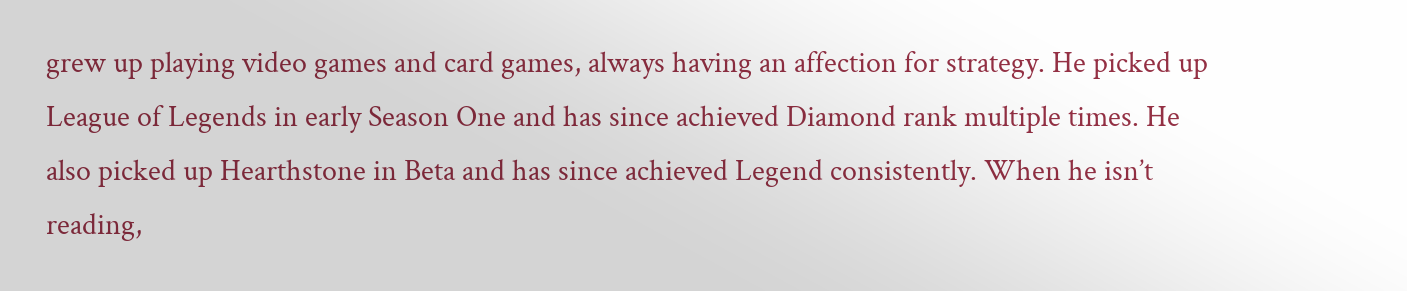grew up playing video games and card games, always having an affection for strategy. He picked up League of Legends in early Season One and has since achieved Diamond rank multiple times. He also picked up Hearthstone in Beta and has since achieved Legend consistently. When he isn’t reading,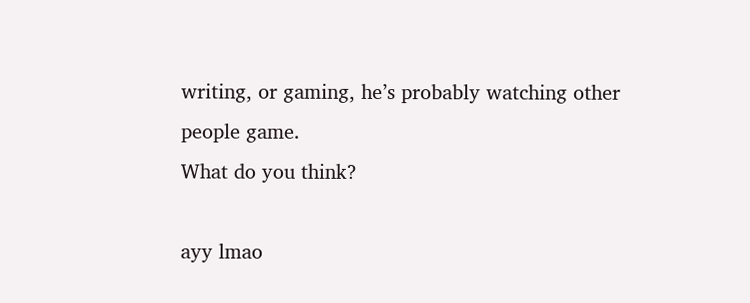writing, or gaming, he’s probably watching other people game.
What do you think?

ayy lmao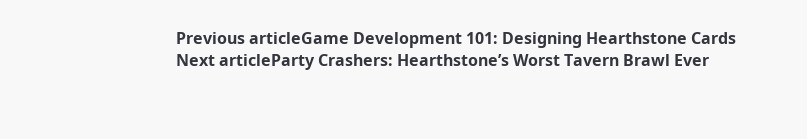Previous articleGame Development 101: Designing Hearthstone Cards
Next articleParty Crashers: Hearthstone’s Worst Tavern Brawl Ever